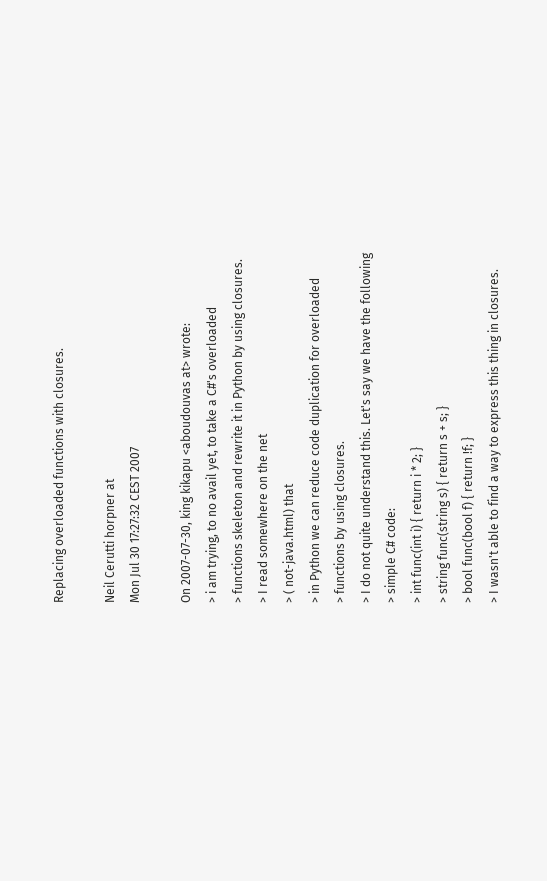Replacing overloaded functions with closures.

Neil Cerutti horpner at
Mon Jul 30 17:27:32 CEST 2007

On 2007-07-30, king kikapu <aboudouvas at> wrote:
> i am trying, to no avail yet, to take a C#'s overloaded
> functions skeleton and rewrite it in Python by using closures.
> I read somewhere on the net
> ( not-java.html) that
> in Python we can reduce code duplication for overloaded
> functions by using closures.
> I do not quite understand this. Let's say we have the following
> simple C# code:
> int func(int i) { return i * 2; }
> string func(string s) { return s + s; }
> bool func(bool f) { return !f; }
> I wasn't able to find a way to express this thing in closures.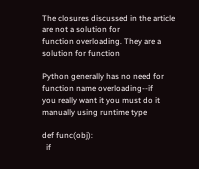The closures discussed in the article are not a solution for
function overloading. They are a solution for function

Python generally has no need for function name overloading--if
you really want it you must do it manually using runtime type

def func(obj):
  if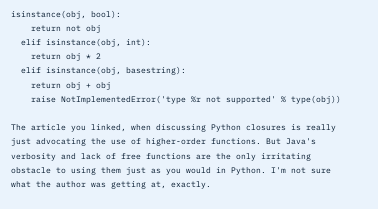isinstance(obj, bool):
    return not obj
  elif isinstance(obj, int):
    return obj * 2
  elif isinstance(obj, basestring):
    return obj + obj
    raise NotImplementedError('type %r not supported' % type(obj))

The article you linked, when discussing Python closures is really
just advocating the use of higher-order functions. But Java's
verbosity and lack of free functions are the only irritating
obstacle to using them just as you would in Python. I'm not sure
what the author was getting at, exactly.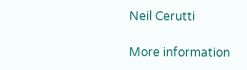Neil Cerutti

More information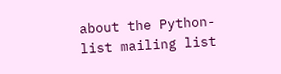about the Python-list mailing list